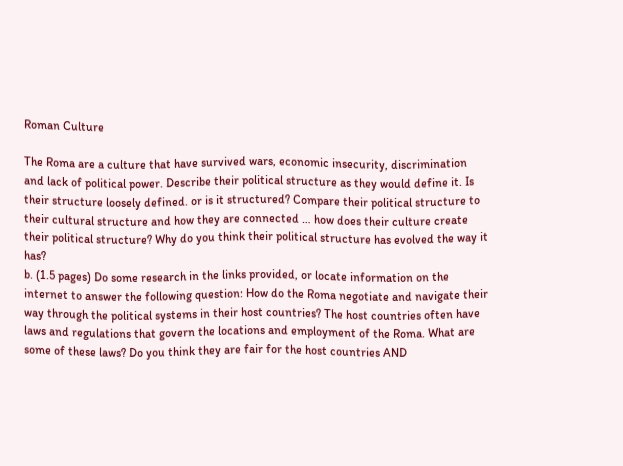Roman Culture

The Roma are a culture that have survived wars, economic insecurity, discrimination and lack of political power. Describe their political structure as they would define it. Is their structure loosely defined. or is it structured? Compare their political structure to their cultural structure and how they are connected … how does their culture create their political structure? Why do you think their political structure has evolved the way it has?
b. (1.5 pages) Do some research in the links provided, or locate information on the internet to answer the following question: How do the Roma negotiate and navigate their way through the political systems in their host countries? The host countries often have laws and regulations that govern the locations and employment of the Roma. What are some of these laws? Do you think they are fair for the host countries AND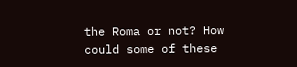the Roma or not? How could some of these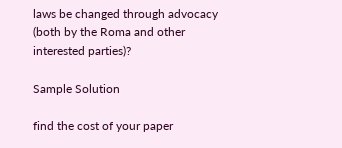laws be changed through advocacy (both by the Roma and other interested parties)?

Sample Solution

find the cost of your paper